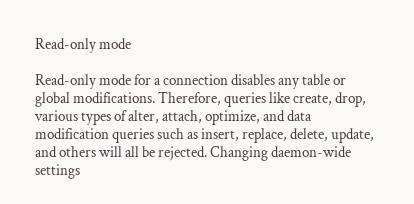Read-only mode

Read-only mode for a connection disables any table or global modifications. Therefore, queries like create, drop, various types of alter, attach, optimize, and data modification queries such as insert, replace, delete, update, and others will all be rejected. Changing daemon-wide settings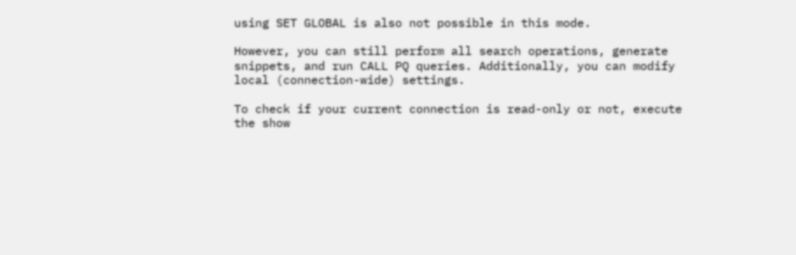using SET GLOBAL is also not possible in this mode.

However, you can still perform all search operations, generate snippets, and run CALL PQ queries. Additionally, you can modify local (connection-wide) settings.

To check if your current connection is read-only or not, execute the show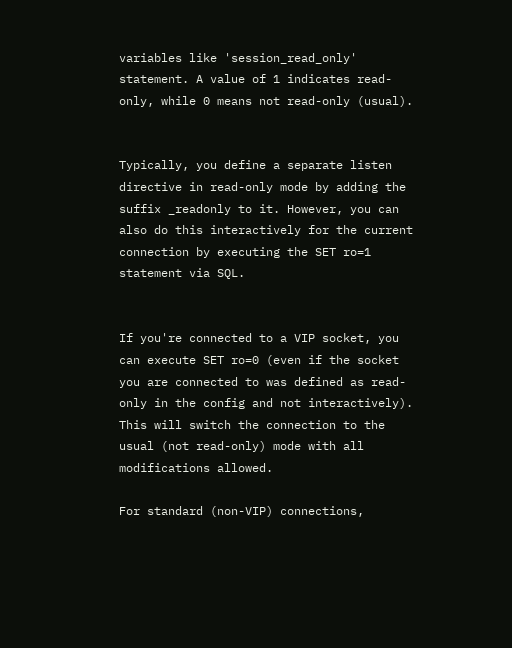variables like 'session_read_only' statement. A value of 1 indicates read-only, while 0 means not read-only (usual).


Typically, you define a separate listen directive in read-only mode by adding the suffix _readonly to it. However, you can also do this interactively for the current connection by executing the SET ro=1 statement via SQL.


If you're connected to a VIP socket, you can execute SET ro=0 (even if the socket you are connected to was defined as read-only in the config and not interactively). This will switch the connection to the usual (not read-only) mode with all modifications allowed.

For standard (non-VIP) connections,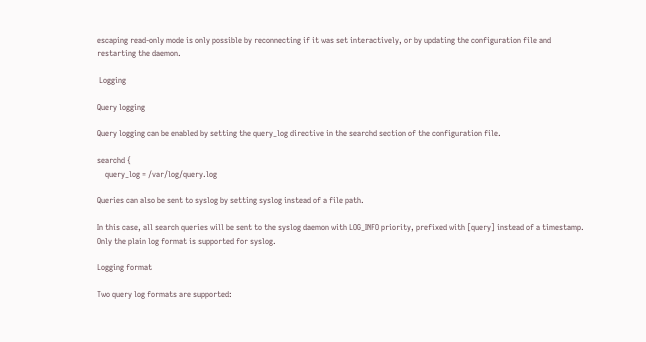escaping read-only mode is only possible by reconnecting if it was set interactively, or by updating the configuration file and restarting the daemon.

 Logging

Query logging

Query logging can be enabled by setting the query_log directive in the searchd section of the configuration file.

searchd {
    query_log = /var/log/query.log

Queries can also be sent to syslog by setting syslog instead of a file path.

In this case, all search queries will be sent to the syslog daemon with LOG_INFO priority, prefixed with [query] instead of a timestamp. Only the plain log format is supported for syslog.

Logging format

Two query log formats are supported: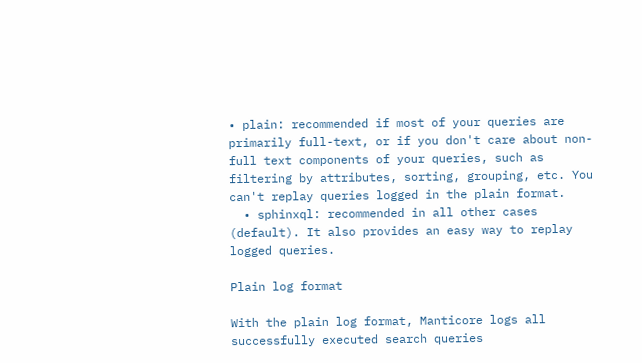• plain: recommended if most of your queries are primarily full-text, or if you don't care about non-full text components of your queries, such as filtering by attributes, sorting, grouping, etc. You can't replay queries logged in the plain format.
  • sphinxql: recommended in all other cases (default). It also provides an easy way to replay logged queries.

Plain log format

With the plain log format, Manticore logs all successfully executed search queries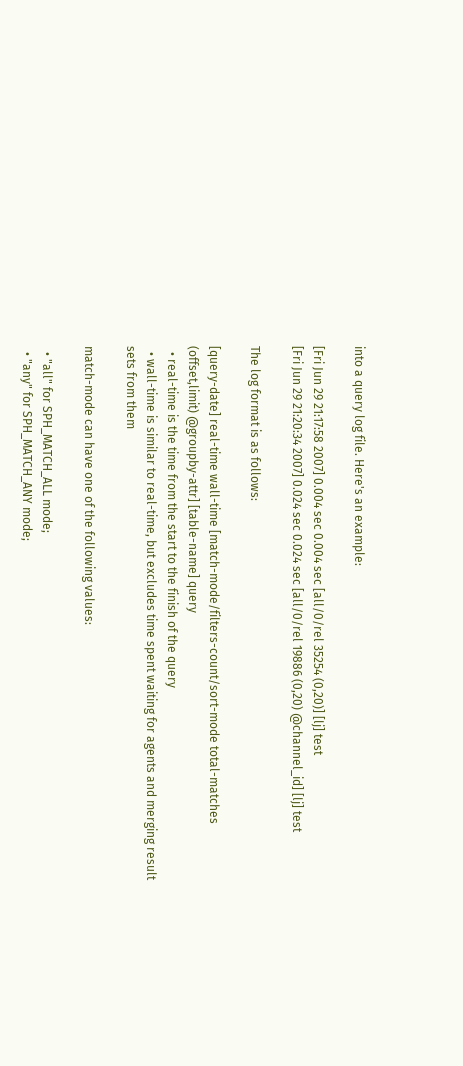into a query log file. Here's an example:

[Fri Jun 29 21:17:58 2007] 0.004 sec 0.004 sec [all/0/rel 35254 (0,20)] [lj] test
[Fri Jun 29 21:20:34 2007] 0.024 sec 0.024 sec [all/0/rel 19886 (0,20) @channel_id] [lj] test

The log format is as follows:

[query-date] real-time wall-time [match-mode/filters-count/sort-mode total-matches (offset,limit) @groupby-attr] [table-name] query
  • real-time is the time from the start to the finish of the query
  • wall-time is similar to real-time, but excludes time spent waiting for agents and merging result sets from them

match-mode can have one of the following values:

  • "all" for SPH_MATCH_ALL mode;
  • "any" for SPH_MATCH_ANY mode;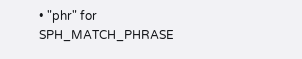• "phr" for SPH_MATCH_PHRASE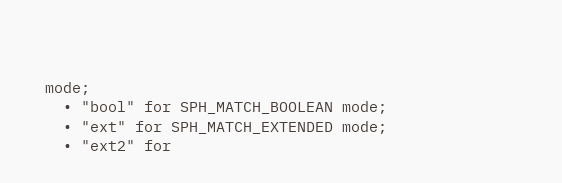mode;
  • "bool" for SPH_MATCH_BOOLEAN mode;
  • "ext" for SPH_MATCH_EXTENDED mode;
  • "ext2" for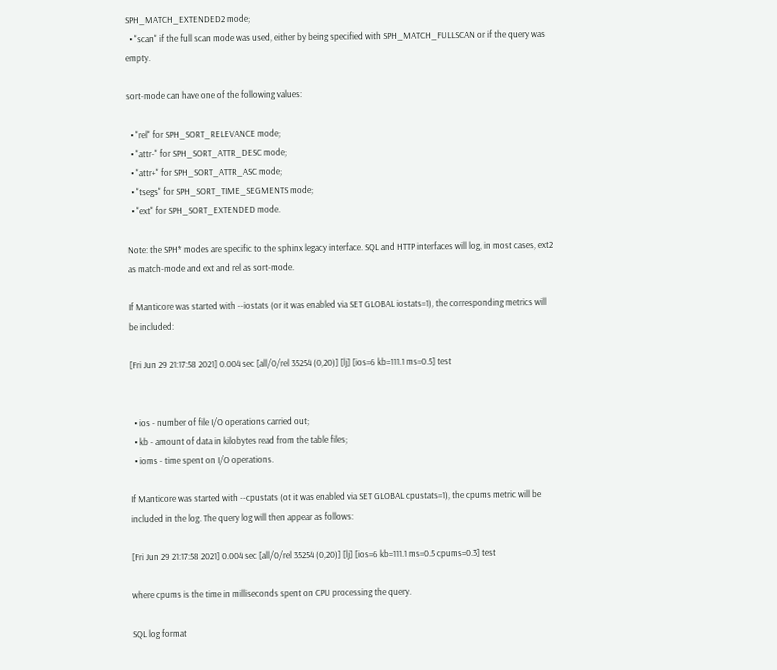SPH_MATCH_EXTENDED2 mode;
  • "scan" if the full scan mode was used, either by being specified with SPH_MATCH_FULLSCAN or if the query was empty.

sort-mode can have one of the following values:

  • "rel" for SPH_SORT_RELEVANCE mode;
  • "attr-" for SPH_SORT_ATTR_DESC mode;
  • "attr+" for SPH_SORT_ATTR_ASC mode;
  • "tsegs" for SPH_SORT_TIME_SEGMENTS mode;
  • "ext" for SPH_SORT_EXTENDED mode.

Note: the SPH* modes are specific to the sphinx legacy interface. SQL and HTTP interfaces will log, in most cases, ext2 as match-mode and ext and rel as sort-mode.

If Manticore was started with --iostats (or it was enabled via SET GLOBAL iostats=1), the corresponding metrics will be included:

[Fri Jun 29 21:17:58 2021] 0.004 sec [all/0/rel 35254 (0,20)] [lj] [ios=6 kb=111.1 ms=0.5] test


  • ios - number of file I/O operations carried out;
  • kb - amount of data in kilobytes read from the table files;
  • ioms - time spent on I/O operations.

If Manticore was started with --cpustats (ot it was enabled via SET GLOBAL cpustats=1), the cpums metric will be included in the log. The query log will then appear as follows:

[Fri Jun 29 21:17:58 2021] 0.004 sec [all/0/rel 35254 (0,20)] [lj] [ios=6 kb=111.1 ms=0.5 cpums=0.3] test

where cpums is the time in milliseconds spent on CPU processing the query.

SQL log format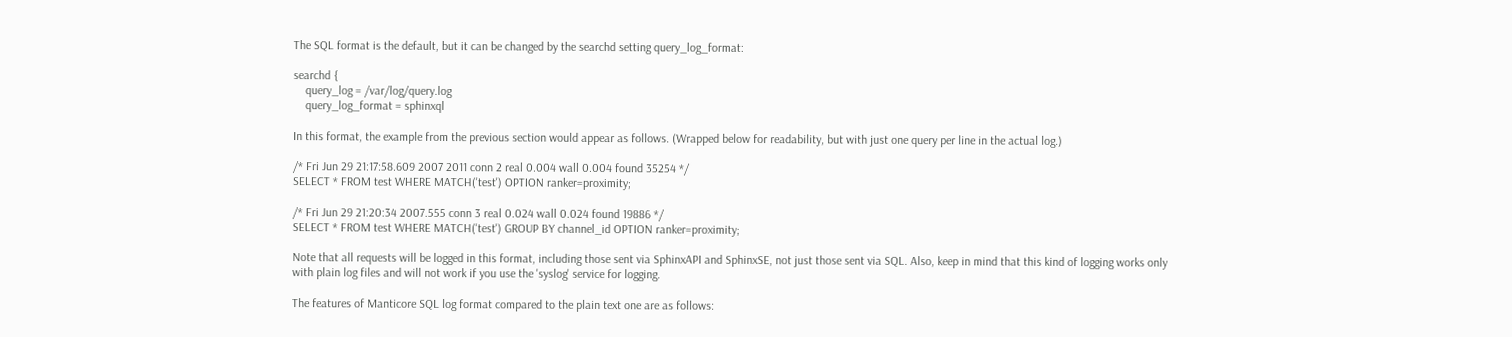The SQL format is the default, but it can be changed by the searchd setting query_log_format:

searchd {
    query_log = /var/log/query.log
    query_log_format = sphinxql

In this format, the example from the previous section would appear as follows. (Wrapped below for readability, but with just one query per line in the actual log.)

/* Fri Jun 29 21:17:58.609 2007 2011 conn 2 real 0.004 wall 0.004 found 35254 */
SELECT * FROM test WHERE MATCH('test') OPTION ranker=proximity;

/* Fri Jun 29 21:20:34 2007.555 conn 3 real 0.024 wall 0.024 found 19886 */
SELECT * FROM test WHERE MATCH('test') GROUP BY channel_id OPTION ranker=proximity;

Note that all requests will be logged in this format, including those sent via SphinxAPI and SphinxSE, not just those sent via SQL. Also, keep in mind that this kind of logging works only with plain log files and will not work if you use the 'syslog' service for logging.

The features of Manticore SQL log format compared to the plain text one are as follows: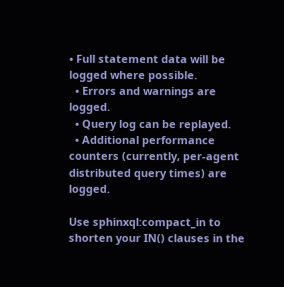• Full statement data will be logged where possible.
  • Errors and warnings are logged.
  • Query log can be replayed.
  • Additional performance counters (currently, per-agent distributed query times) are logged.

Use sphinxql:compact_in to shorten your IN() clauses in the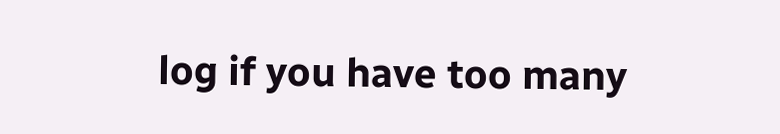log if you have too many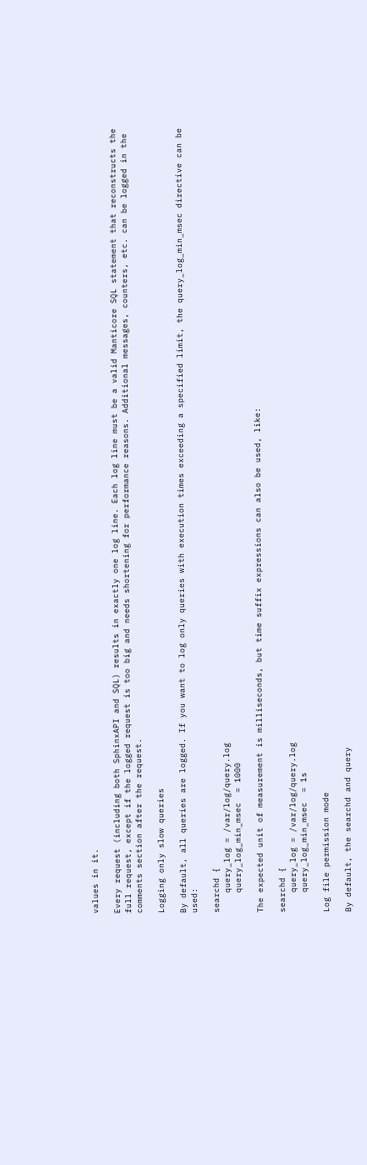values in it.

Every request (including both SphinxAPI and SQL) results in exactly one log line. Each log line must be a valid Manticore SQL statement that reconstructs the full request, except if the logged request is too big and needs shortening for performance reasons. Additional messages, counters, etc. can be logged in the comments section after the request.

Logging only slow queries

By default, all queries are logged. If you want to log only queries with execution times exceeding a specified limit, the query_log_min_msec directive can be used:

searchd {
    query_log = /var/log/query.log
    query_log_min_msec  = 1000

The expected unit of measurement is milliseconds, but time suffix expressions can also be used, like:

searchd {
    query_log = /var/log/query.log
    query_log_min_msec  = 1s

Log file permission mode

By default, the searchd and query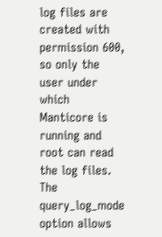log files are created with permission 600, so only the user under which Manticore is running and root can read the log files. The query_log_mode option allows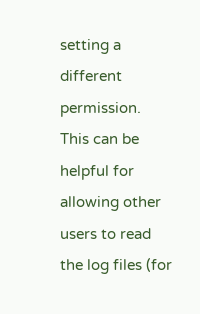setting a different permission. This can be helpful for allowing other users to read the log files (for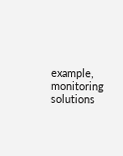example, monitoring solutions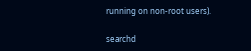running on non-root users).

searchd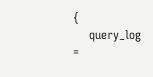{
    query_log =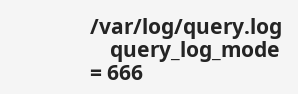/var/log/query.log
    query_log_mode = 666